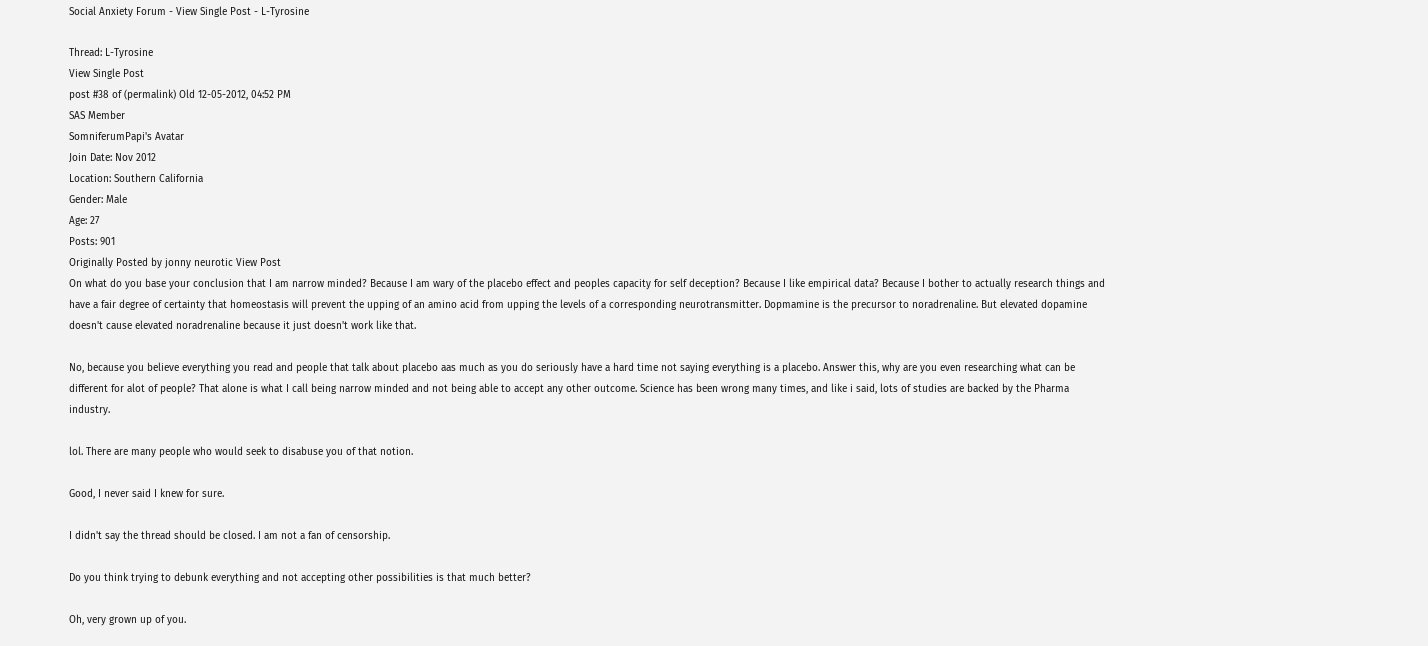Social Anxiety Forum - View Single Post - L-Tyrosine

Thread: L-Tyrosine
View Single Post
post #38 of (permalink) Old 12-05-2012, 04:52 PM
SAS Member
SomniferumPapi's Avatar
Join Date: Nov 2012
Location: Southern California
Gender: Male
Age: 27
Posts: 901
Originally Posted by jonny neurotic View Post
On what do you base your conclusion that I am narrow minded? Because I am wary of the placebo effect and peoples capacity for self deception? Because I like empirical data? Because I bother to actually research things and have a fair degree of certainty that homeostasis will prevent the upping of an amino acid from upping the levels of a corresponding neurotransmitter. Dopmamine is the precursor to noradrenaline. But elevated dopamine doesn't cause elevated noradrenaline because it just doesn't work like that.

No, because you believe everything you read and people that talk about placebo aas much as you do seriously have a hard time not saying everything is a placebo. Answer this, why are you even researching what can be different for alot of people? That alone is what I call being narrow minded and not being able to accept any other outcome. Science has been wrong many times, and like i said, lots of studies are backed by the Pharma industry.

lol. There are many people who would seek to disabuse you of that notion.

Good, I never said I knew for sure.

I didn't say the thread should be closed. I am not a fan of censorship.

Do you think trying to debunk everything and not accepting other possibilities is that much better?

Oh, very grown up of you.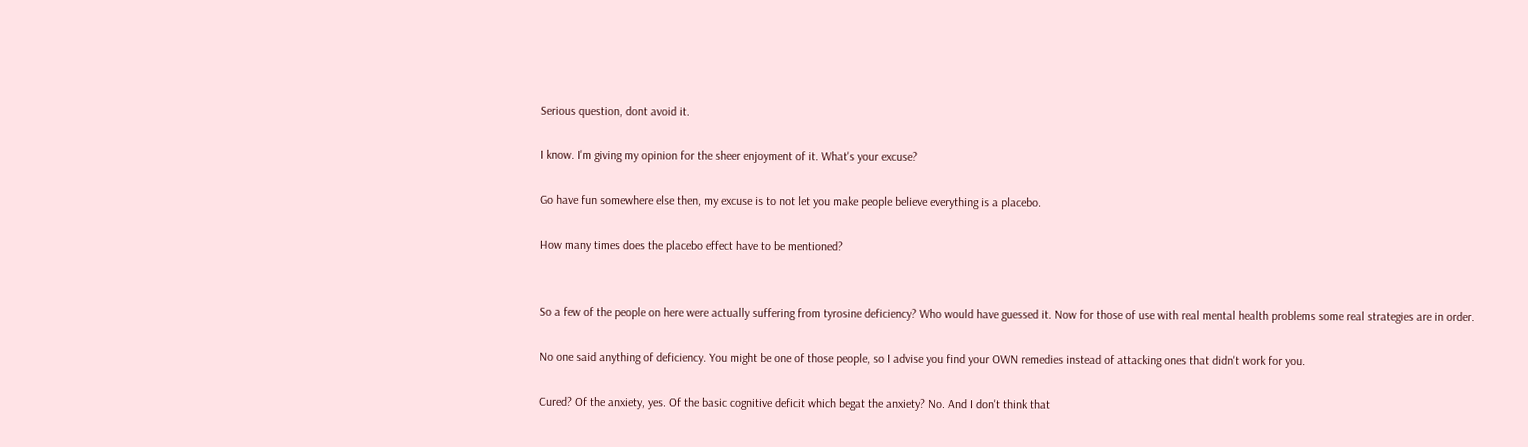Serious question, dont avoid it.

I know. I'm giving my opinion for the sheer enjoyment of it. What's your excuse?

Go have fun somewhere else then, my excuse is to not let you make people believe everything is a placebo.

How many times does the placebo effect have to be mentioned?


So a few of the people on here were actually suffering from tyrosine deficiency? Who would have guessed it. Now for those of use with real mental health problems some real strategies are in order.

No one said anything of deficiency. You might be one of those people, so I advise you find your OWN remedies instead of attacking ones that didn't work for you.

Cured? Of the anxiety, yes. Of the basic cognitive deficit which begat the anxiety? No. And I don't think that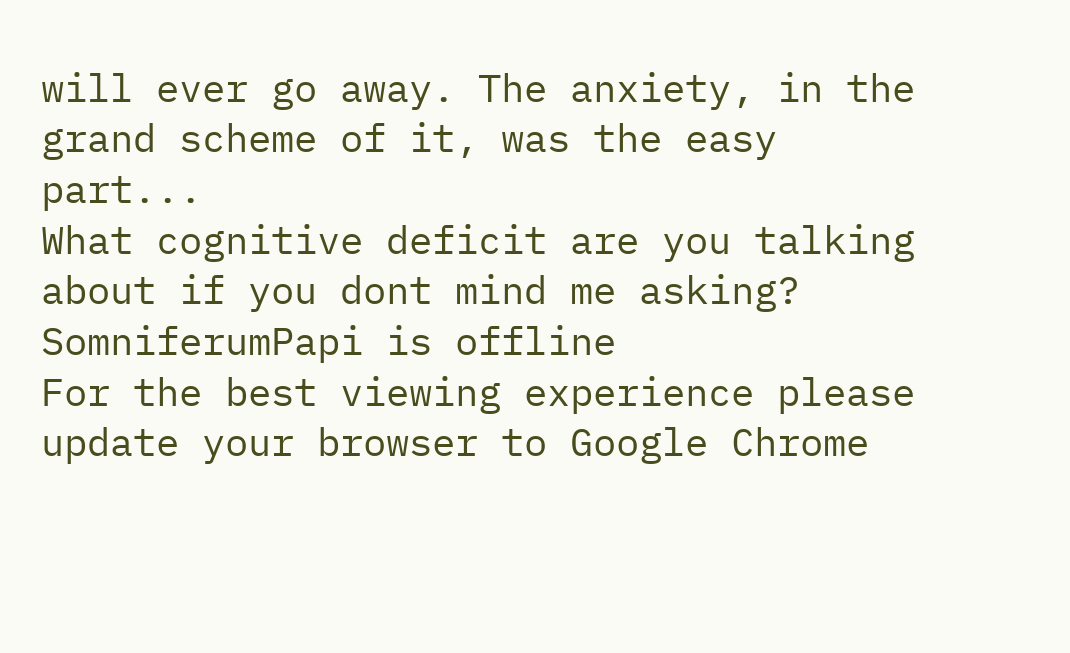will ever go away. The anxiety, in the grand scheme of it, was the easy part...
What cognitive deficit are you talking about if you dont mind me asking?
SomniferumPapi is offline
For the best viewing experience please update your browser to Google Chrome